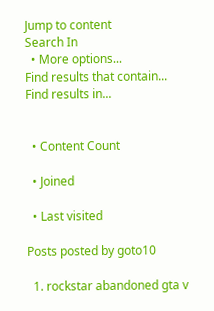Jump to content
Search In
  • More options...
Find results that contain...
Find results in...


  • Content Count

  • Joined

  • Last visited

Posts posted by goto10

  1. rockstar abandoned gta v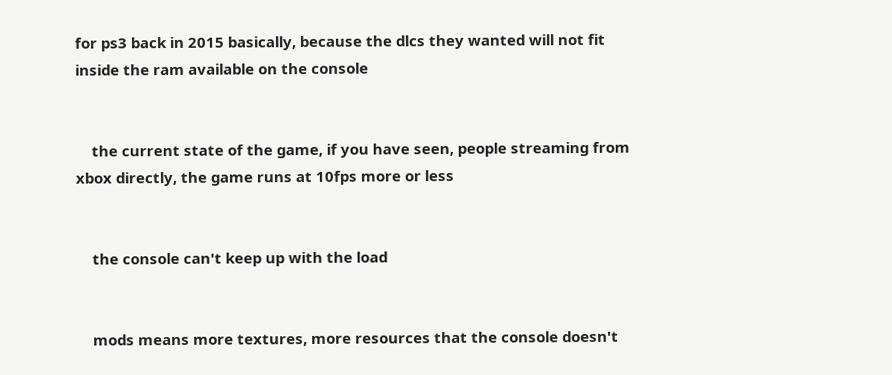for ps3 back in 2015 basically, because the dlcs they wanted will not fit inside the ram available on the console


    the current state of the game, if you have seen, people streaming from xbox directly, the game runs at 10fps more or less


    the console can't keep up with the load


    mods means more textures, more resources that the console doesn't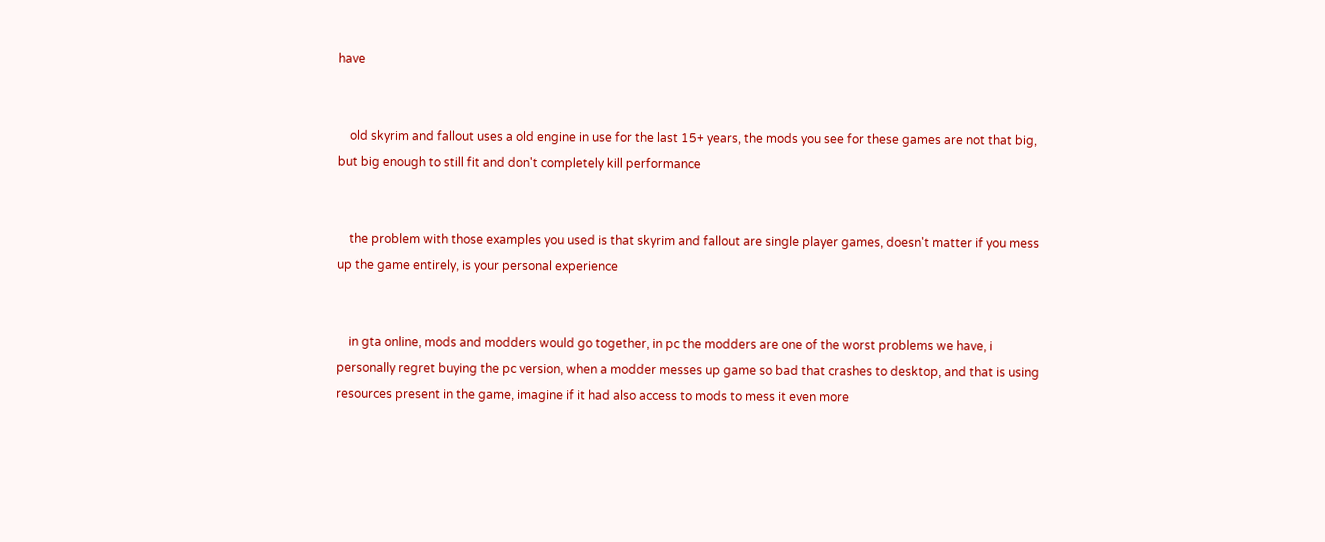have


    old skyrim and fallout uses a old engine in use for the last 15+ years, the mods you see for these games are not that big, but big enough to still fit and don't completely kill performance


    the problem with those examples you used is that skyrim and fallout are single player games, doesn't matter if you mess up the game entirely, is your personal experience


    in gta online, mods and modders would go together, in pc the modders are one of the worst problems we have, i personally regret buying the pc version, when a modder messes up game so bad that crashes to desktop, and that is using resources present in the game, imagine if it had also access to mods to mess it even more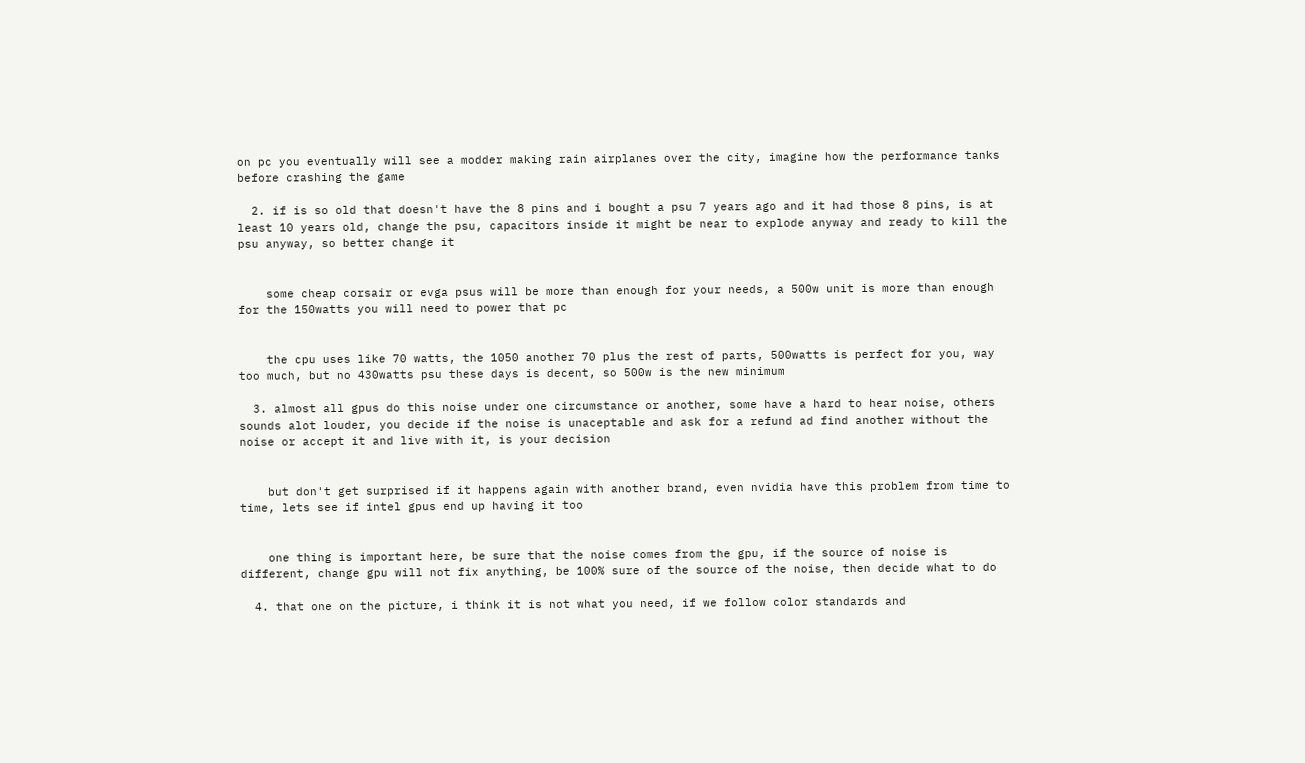on pc you eventually will see a modder making rain airplanes over the city, imagine how the performance tanks before crashing the game

  2. if is so old that doesn't have the 8 pins and i bought a psu 7 years ago and it had those 8 pins, is at least 10 years old, change the psu, capacitors inside it might be near to explode anyway and ready to kill the psu anyway, so better change it


    some cheap corsair or evga psus will be more than enough for your needs, a 500w unit is more than enough for the 150watts you will need to power that pc


    the cpu uses like 70 watts, the 1050 another 70 plus the rest of parts, 500watts is perfect for you, way too much, but no 430watts psu these days is decent, so 500w is the new minimum

  3. almost all gpus do this noise under one circumstance or another, some have a hard to hear noise, others sounds alot louder, you decide if the noise is unaceptable and ask for a refund ad find another without the noise or accept it and live with it, is your decision


    but don't get surprised if it happens again with another brand, even nvidia have this problem from time to time, lets see if intel gpus end up having it too


    one thing is important here, be sure that the noise comes from the gpu, if the source of noise is different, change gpu will not fix anything, be 100% sure of the source of the noise, then decide what to do

  4. that one on the picture, i think it is not what you need, if we follow color standards and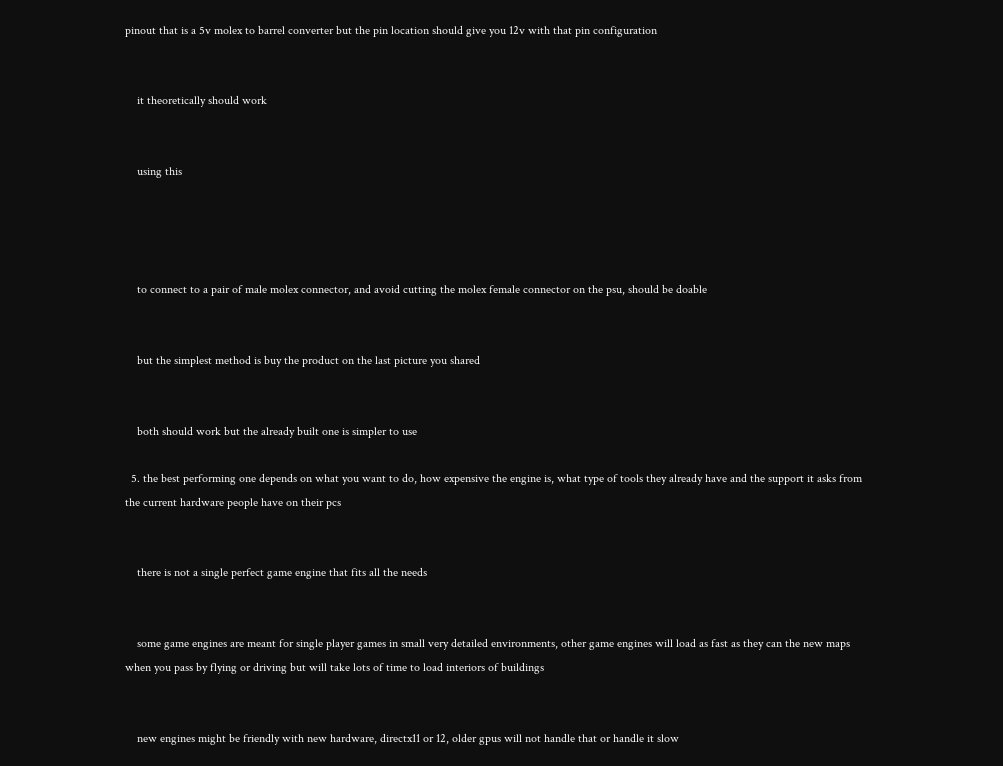pinout that is a 5v molex to barrel converter but the pin location should give you 12v with that pin configuration


    it theoretically should work


    using this




    to connect to a pair of male molex connector, and avoid cutting the molex female connector on the psu, should be doable


    but the simplest method is buy the product on the last picture you shared


    both should work but the already built one is simpler to use

  5. the best performing one depends on what you want to do, how expensive the engine is, what type of tools they already have and the support it asks from the current hardware people have on their pcs


    there is not a single perfect game engine that fits all the needs


    some game engines are meant for single player games in small very detailed environments, other game engines will load as fast as they can the new maps when you pass by flying or driving but will take lots of time to load interiors of buildings


    new engines might be friendly with new hardware, directx11 or 12, older gpus will not handle that or handle it slow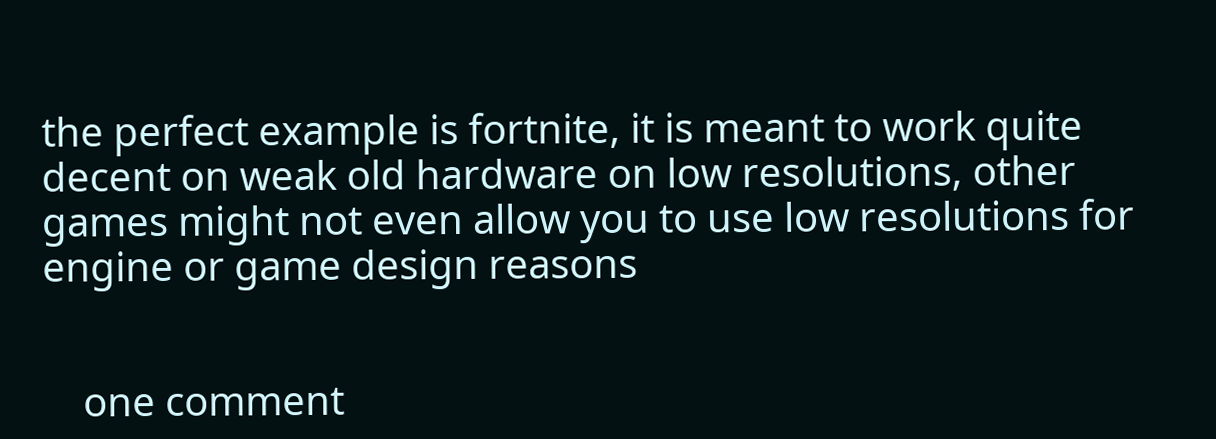the perfect example is fortnite, it is meant to work quite decent on weak old hardware on low resolutions, other games might not even allow you to use low resolutions for engine or game design reasons


    one comment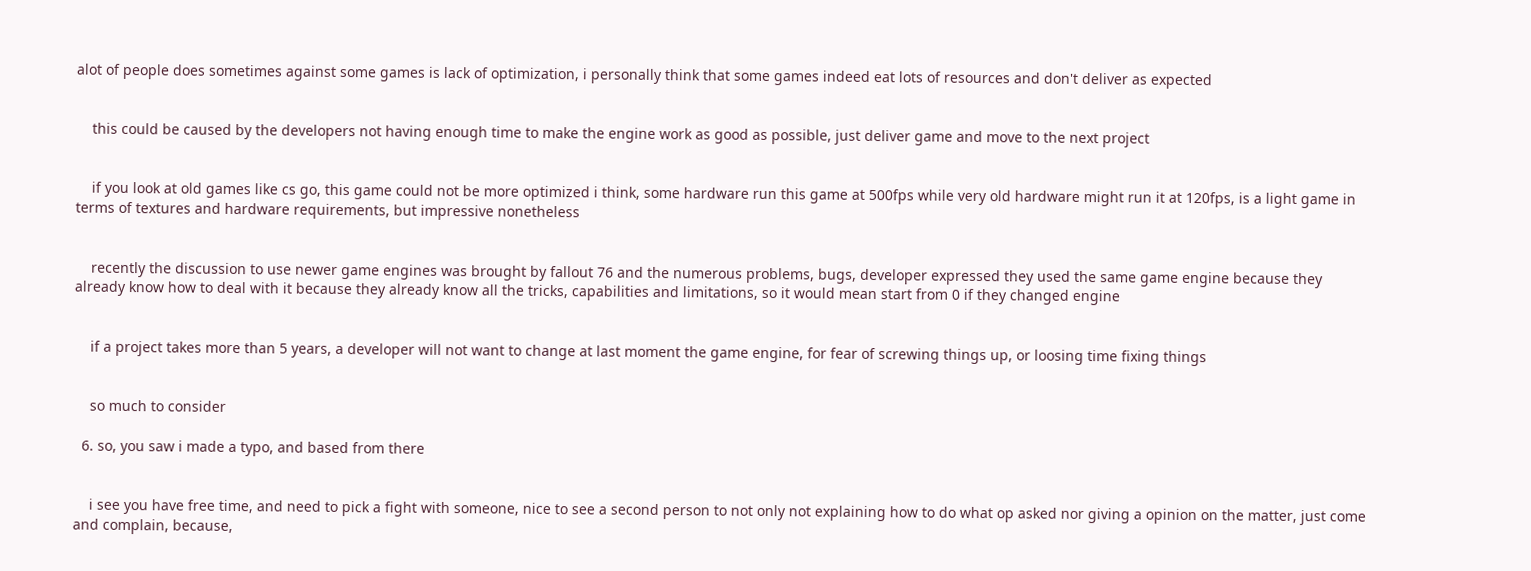alot of people does sometimes against some games is lack of optimization, i personally think that some games indeed eat lots of resources and don't deliver as expected


    this could be caused by the developers not having enough time to make the engine work as good as possible, just deliver game and move to the next project


    if you look at old games like cs go, this game could not be more optimized i think, some hardware run this game at 500fps while very old hardware might run it at 120fps, is a light game in terms of textures and hardware requirements, but impressive nonetheless


    recently the discussion to use newer game engines was brought by fallout 76 and the numerous problems, bugs, developer expressed they used the same game engine because they already know how to deal with it because they already know all the tricks, capabilities and limitations, so it would mean start from 0 if they changed engine


    if a project takes more than 5 years, a developer will not want to change at last moment the game engine, for fear of screwing things up, or loosing time fixing things


    so much to consider

  6. so, you saw i made a typo, and based from there


    i see you have free time, and need to pick a fight with someone, nice to see a second person to not only not explaining how to do what op asked nor giving a opinion on the matter, just come and complain, because,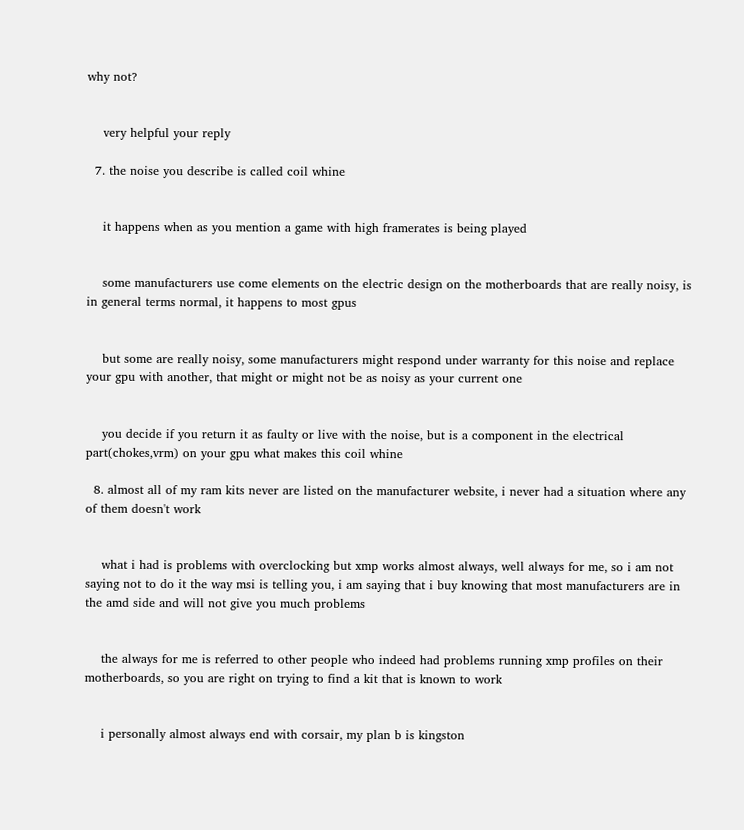why not?


    very helpful your reply

  7. the noise you describe is called coil whine


    it happens when as you mention a game with high framerates is being played


    some manufacturers use come elements on the electric design on the motherboards that are really noisy, is in general terms normal, it happens to most gpus


    but some are really noisy, some manufacturers might respond under warranty for this noise and replace your gpu with another, that might or might not be as noisy as your current one


    you decide if you return it as faulty or live with the noise, but is a component in the electrical part(chokes,vrm) on your gpu what makes this coil whine

  8. almost all of my ram kits never are listed on the manufacturer website, i never had a situation where any of them doesn't work


    what i had is problems with overclocking but xmp works almost always, well always for me, so i am not saying not to do it the way msi is telling you, i am saying that i buy knowing that most manufacturers are in the amd side and will not give you much problems


    the always for me is referred to other people who indeed had problems running xmp profiles on their motherboards, so you are right on trying to find a kit that is known to work


    i personally almost always end with corsair, my plan b is kingston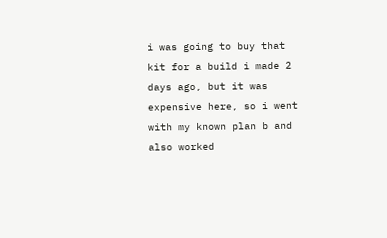i was going to buy that kit for a build i made 2 days ago, but it was expensive here, so i went with my known plan b and also worked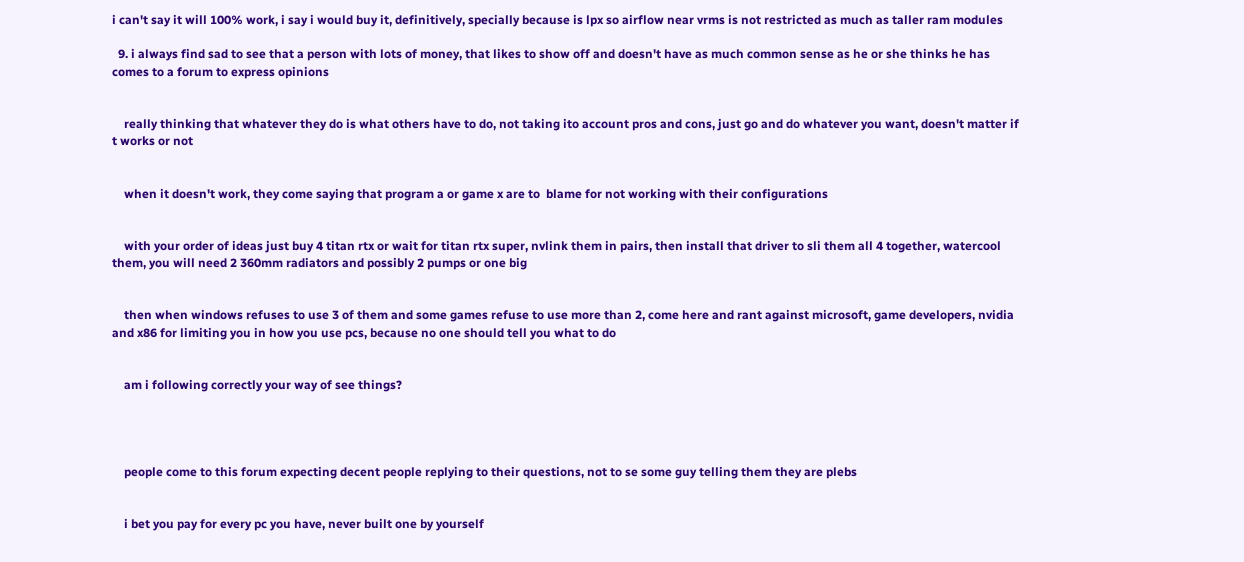i can't say it will 100% work, i say i would buy it, definitively, specially because is lpx so airflow near vrms is not restricted as much as taller ram modules

  9. i always find sad to see that a person with lots of money, that likes to show off and doesn't have as much common sense as he or she thinks he has comes to a forum to express opinions


    really thinking that whatever they do is what others have to do, not taking ito account pros and cons, just go and do whatever you want, doesn't matter if t works or not


    when it doesn't work, they come saying that program a or game x are to  blame for not working with their configurations


    with your order of ideas just buy 4 titan rtx or wait for titan rtx super, nvlink them in pairs, then install that driver to sli them all 4 together, watercool them, you will need 2 360mm radiators and possibly 2 pumps or one big


    then when windows refuses to use 3 of them and some games refuse to use more than 2, come here and rant against microsoft, game developers, nvidia and x86 for limiting you in how you use pcs, because no one should tell you what to do


    am i following correctly your way of see things?




    people come to this forum expecting decent people replying to their questions, not to se some guy telling them they are plebs


    i bet you pay for every pc you have, never built one by yourself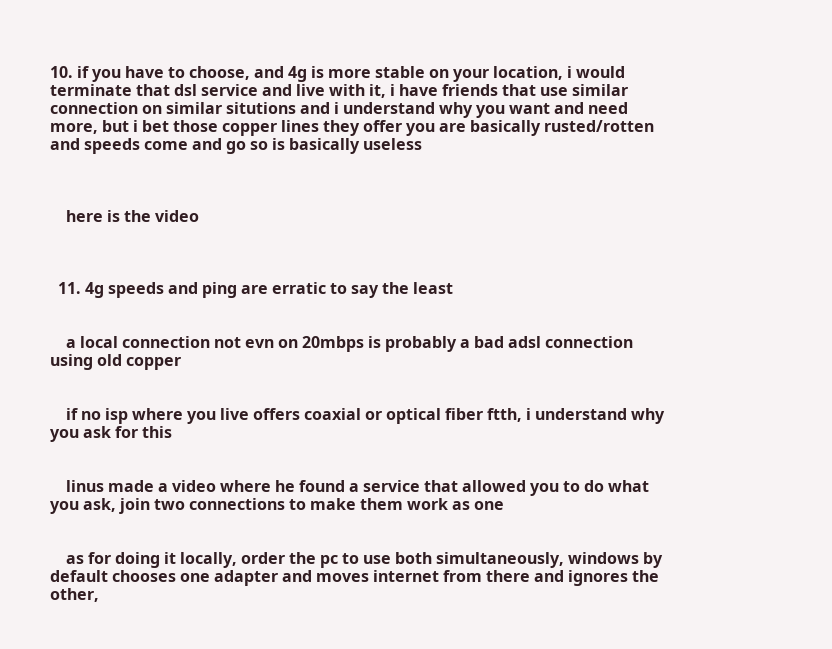10. if you have to choose, and 4g is more stable on your location, i would terminate that dsl service and live with it, i have friends that use similar connection on similar situtions and i understand why you want and need more, but i bet those copper lines they offer you are basically rusted/rotten and speeds come and go so is basically useless



    here is the video



  11. 4g speeds and ping are erratic to say the least


    a local connection not evn on 20mbps is probably a bad adsl connection using old copper


    if no isp where you live offers coaxial or optical fiber ftth, i understand why you ask for this


    linus made a video where he found a service that allowed you to do what you ask, join two connections to make them work as one


    as for doing it locally, order the pc to use both simultaneously, windows by default chooses one adapter and moves internet from there and ignores the other,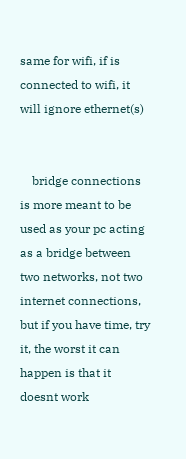same for wifi, if is connected to wifi, it will ignore ethernet(s)


    bridge connections is more meant to be used as your pc acting as a bridge between two networks, not two internet connections, but if you have time, try it, the worst it can happen is that it doesnt work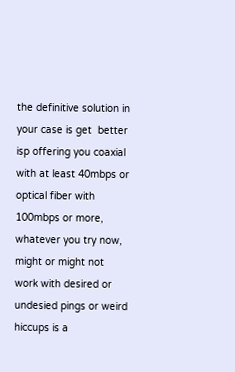the definitive solution in your case is get  better isp offering you coaxial with at least 40mbps or optical fiber with 100mbps or more, whatever you try now, might or might not work with desired or undesied pings or weird hiccups is a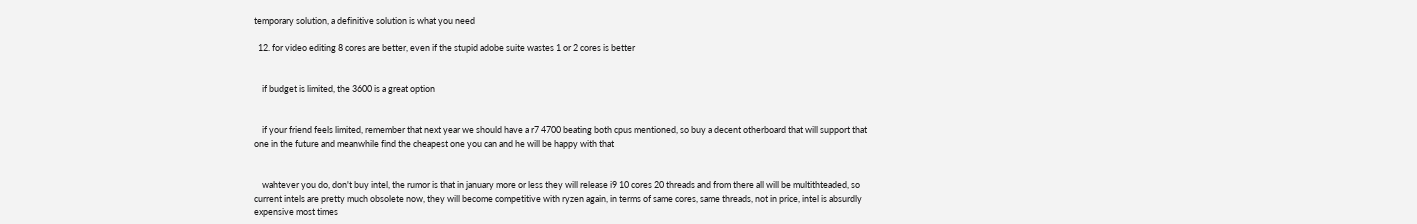temporary solution, a definitive solution is what you need

  12. for video editing 8 cores are better, even if the stupid adobe suite wastes 1 or 2 cores is better


    if budget is limited, the 3600 is a great option


    if your friend feels limited, remember that next year we should have a r7 4700 beating both cpus mentioned, so buy a decent otherboard that will support that one in the future and meanwhile find the cheapest one you can and he will be happy with that


    wahtever you do, don't buy intel, the rumor is that in january more or less they will release i9 10 cores 20 threads and from there all will be multithteaded, so current intels are pretty much obsolete now, they will become competitive with ryzen again, in terms of same cores, same threads, not in price, intel is absurdly expensive most times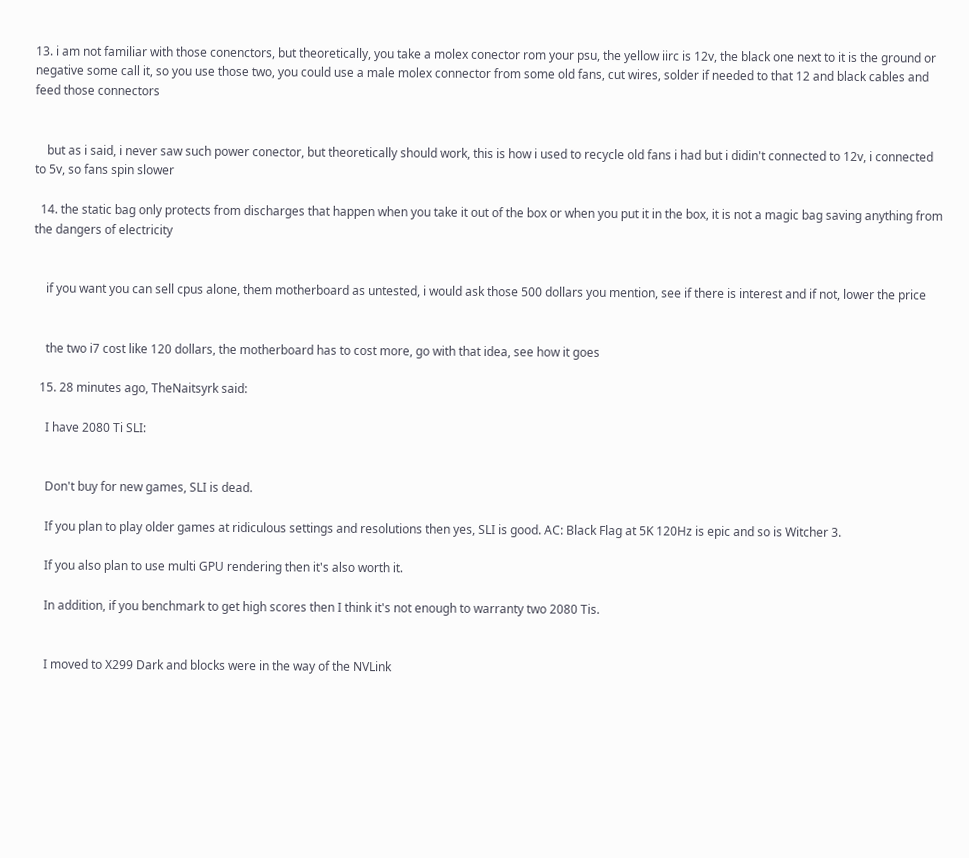13. i am not familiar with those conenctors, but theoretically, you take a molex conector rom your psu, the yellow iirc is 12v, the black one next to it is the ground or negative some call it, so you use those two, you could use a male molex connector from some old fans, cut wires, solder if needed to that 12 and black cables and feed those connectors


    but as i said, i never saw such power conector, but theoretically should work, this is how i used to recycle old fans i had but i didin't connected to 12v, i connected to 5v, so fans spin slower

  14. the static bag only protects from discharges that happen when you take it out of the box or when you put it in the box, it is not a magic bag saving anything from the dangers of electricity


    if you want you can sell cpus alone, them motherboard as untested, i would ask those 500 dollars you mention, see if there is interest and if not, lower the price


    the two i7 cost like 120 dollars, the motherboard has to cost more, go with that idea, see how it goes

  15. 28 minutes ago, TheNaitsyrk said:

    I have 2080 Ti SLI:


    Don't buy for new games, SLI is dead.

    If you plan to play older games at ridiculous settings and resolutions then yes, SLI is good. AC: Black Flag at 5K 120Hz is epic and so is Witcher 3.

    If you also plan to use multi GPU rendering then it's also worth it.

    In addition, if you benchmark to get high scores then I think it's not enough to warranty two 2080 Tis.


    I moved to X299 Dark and blocks were in the way of the NVLink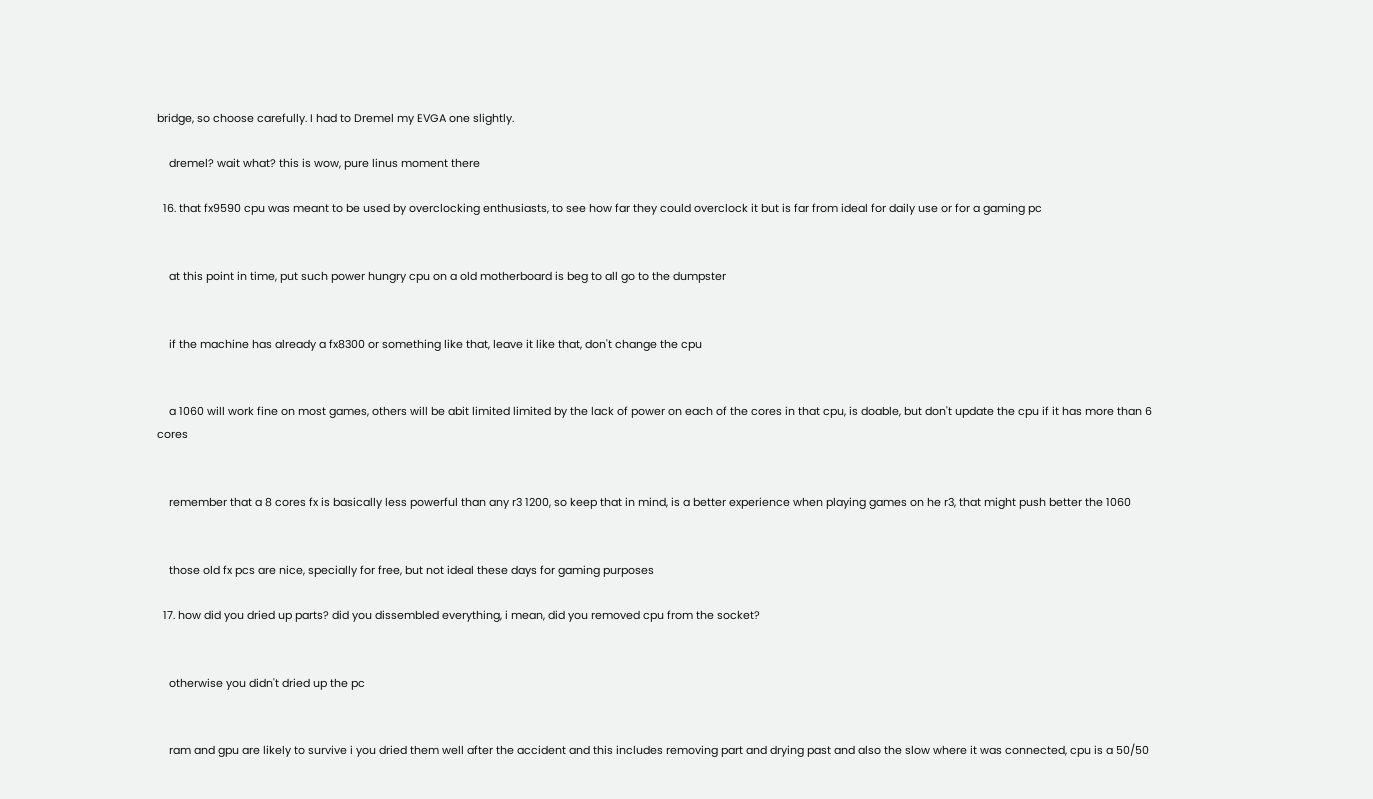bridge, so choose carefully. I had to Dremel my EVGA one slightly.

    dremel? wait what? this is wow, pure linus moment there

  16. that fx9590 cpu was meant to be used by overclocking enthusiasts, to see how far they could overclock it but is far from ideal for daily use or for a gaming pc


    at this point in time, put such power hungry cpu on a old motherboard is beg to all go to the dumpster


    if the machine has already a fx8300 or something like that, leave it like that, don't change the cpu


    a 1060 will work fine on most games, others will be abit limited limited by the lack of power on each of the cores in that cpu, is doable, but don't update the cpu if it has more than 6 cores


    remember that a 8 cores fx is basically less powerful than any r3 1200, so keep that in mind, is a better experience when playing games on he r3, that might push better the 1060


    those old fx pcs are nice, specially for free, but not ideal these days for gaming purposes

  17. how did you dried up parts? did you dissembled everything, i mean, did you removed cpu from the socket?


    otherwise you didn't dried up the pc


    ram and gpu are likely to survive i you dried them well after the accident and this includes removing part and drying past and also the slow where it was connected, cpu is a 50/50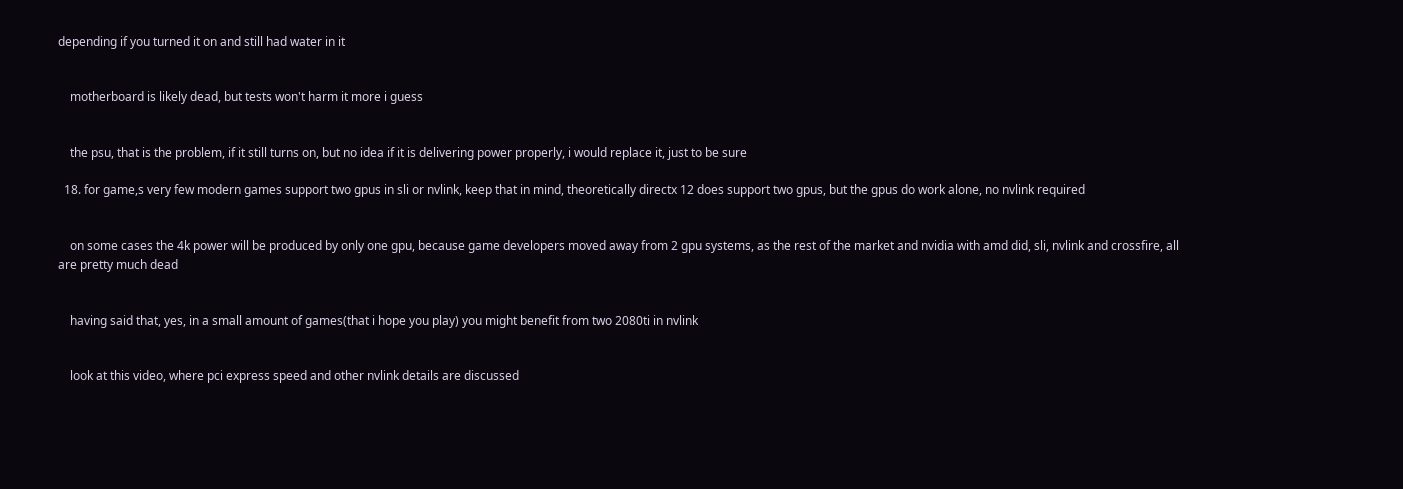depending if you turned it on and still had water in it


    motherboard is likely dead, but tests won't harm it more i guess


    the psu, that is the problem, if it still turns on, but no idea if it is delivering power properly, i would replace it, just to be sure

  18. for game,s very few modern games support two gpus in sli or nvlink, keep that in mind, theoretically directx 12 does support two gpus, but the gpus do work alone, no nvlink required


    on some cases the 4k power will be produced by only one gpu, because game developers moved away from 2 gpu systems, as the rest of the market and nvidia with amd did, sli, nvlink and crossfire, all are pretty much dead


    having said that, yes, in a small amount of games(that i hope you play) you might benefit from two 2080ti in nvlink


    look at this video, where pci express speed and other nvlink details are discussed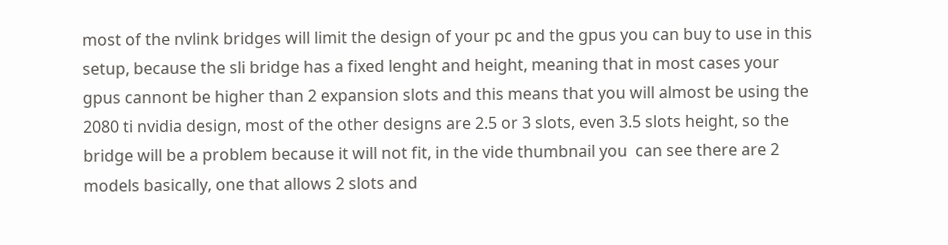most of the nvlink bridges will limit the design of your pc and the gpus you can buy to use in this setup, because the sli bridge has a fixed lenght and height, meaning that in most cases your gpus cannont be higher than 2 expansion slots and this means that you will almost be using the 2080 ti nvidia design, most of the other designs are 2.5 or 3 slots, even 3.5 slots height, so the bridge will be a problem because it will not fit, in the vide thumbnail you  can see there are 2 models basically, one that allows 2 slots and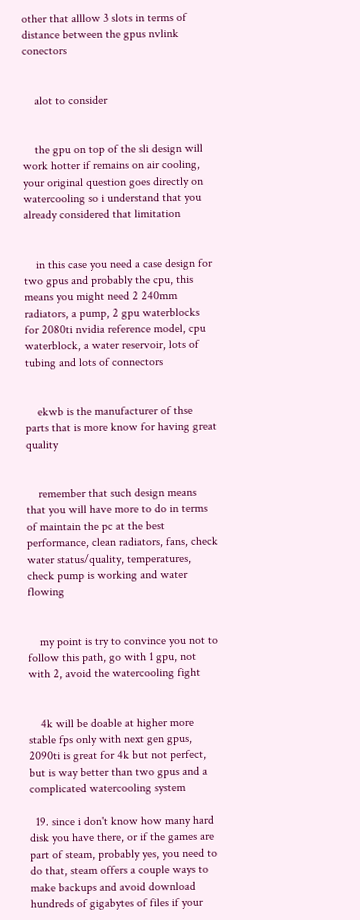other that alllow 3 slots in terms of distance between the gpus nvlink conectors


    alot to consider


    the gpu on top of the sli design will work hotter if remains on air cooling, your original question goes directly on watercooling so i understand that you already considered that limitation


    in this case you need a case design for two gpus and probably the cpu, this means you might need 2 240mm radiators, a pump, 2 gpu waterblocks for 2080ti nvidia reference model, cpu waterblock, a water reservoir, lots of tubing and lots of connectors


    ekwb is the manufacturer of thse parts that is more know for having great quality


    remember that such design means that you will have more to do in terms of maintain the pc at the best performance, clean radiators, fans, check water status/quality, temperatures, check pump is working and water flowing


    my point is try to convince you not to follow this path, go with 1 gpu, not with 2, avoid the watercooling fight


    4k will be doable at higher more stable fps only with next gen gpus, 2090ti is great for 4k but not perfect, but is way better than two gpus and a complicated watercooling system

  19. since i don't know how many hard disk you have there, or if the games are part of steam, probably yes, you need to do that, steam offers a couple ways to make backups and avoid download hundreds of gigabytes of files if your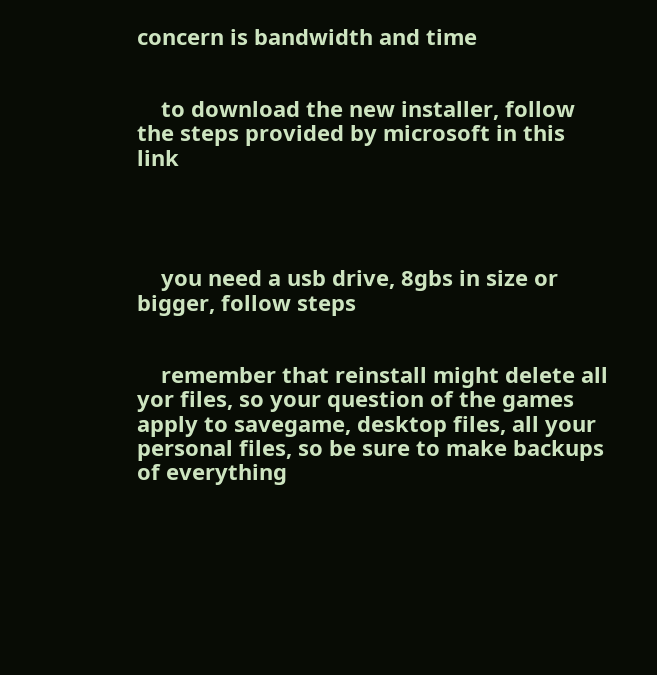concern is bandwidth and time


    to download the new installer, follow the steps provided by microsoft in this link




    you need a usb drive, 8gbs in size or bigger, follow steps


    remember that reinstall might delete all yor files, so your question of the games apply to savegame, desktop files, all your personal files, so be sure to make backups of everything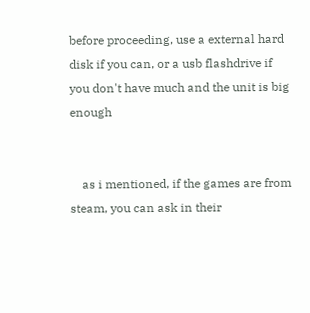before proceeding, use a external hard disk if you can, or a usb flashdrive if you don't have much and the unit is big enough


    as i mentioned, if the games are from steam, you can ask in their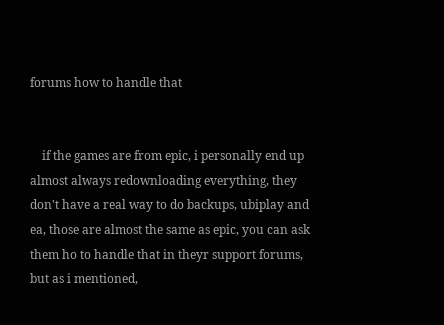forums how to handle that


    if the games are from epic, i personally end up almost always redownloading everything, they don't have a real way to do backups, ubiplay and ea, those are almost the same as epic, you can ask them ho to handle that in theyr support forums, but as i mentioned,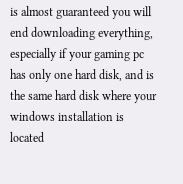is almost guaranteed you will end downloading everything, especially if your gaming pc has only one hard disk, and is the same hard disk where your windows installation is located